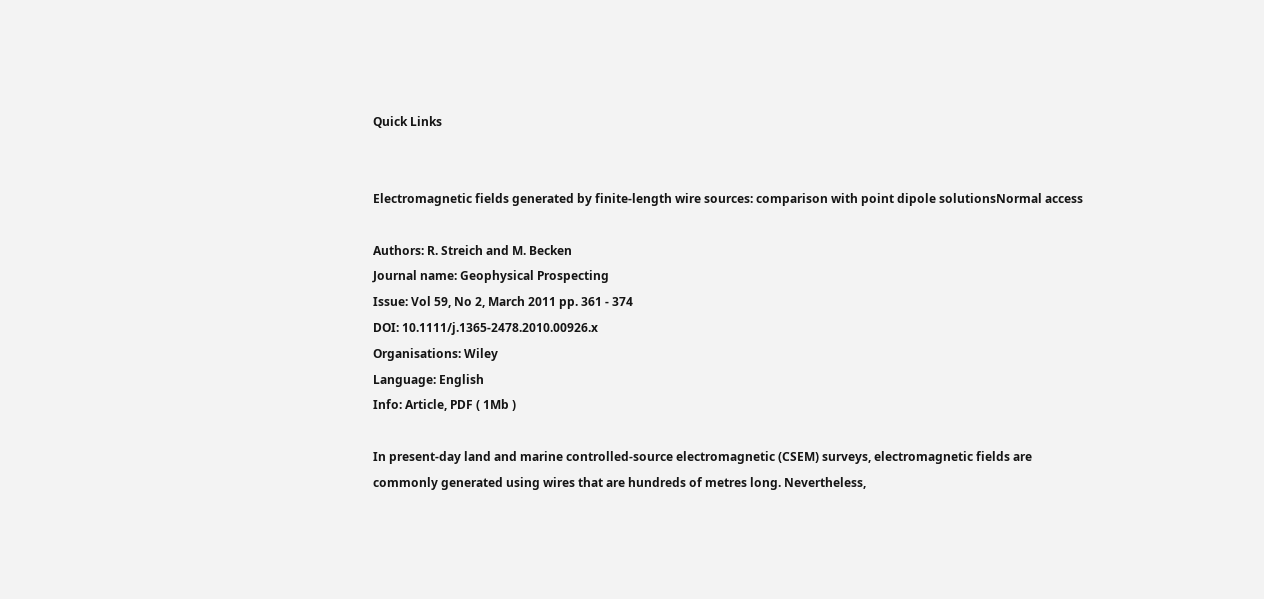Quick Links


Electromagnetic fields generated by finite-length wire sources: comparison with point dipole solutionsNormal access

Authors: R. Streich and M. Becken
Journal name: Geophysical Prospecting
Issue: Vol 59, No 2, March 2011 pp. 361 - 374
DOI: 10.1111/j.1365-2478.2010.00926.x
Organisations: Wiley
Language: English
Info: Article, PDF ( 1Mb )

In present-day land and marine controlled-source electromagnetic (CSEM) surveys, electromagnetic fields are commonly generated using wires that are hundreds of metres long. Nevertheless,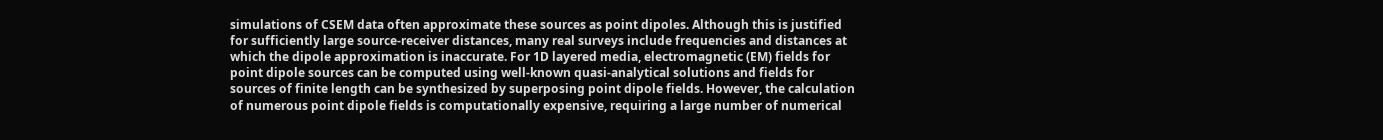simulations of CSEM data often approximate these sources as point dipoles. Although this is justified for sufficiently large source-receiver distances, many real surveys include frequencies and distances at which the dipole approximation is inaccurate. For 1D layered media, electromagnetic (EM) fields for point dipole sources can be computed using well-known quasi-analytical solutions and fields for sources of finite length can be synthesized by superposing point dipole fields. However, the calculation of numerous point dipole fields is computationally expensive, requiring a large number of numerical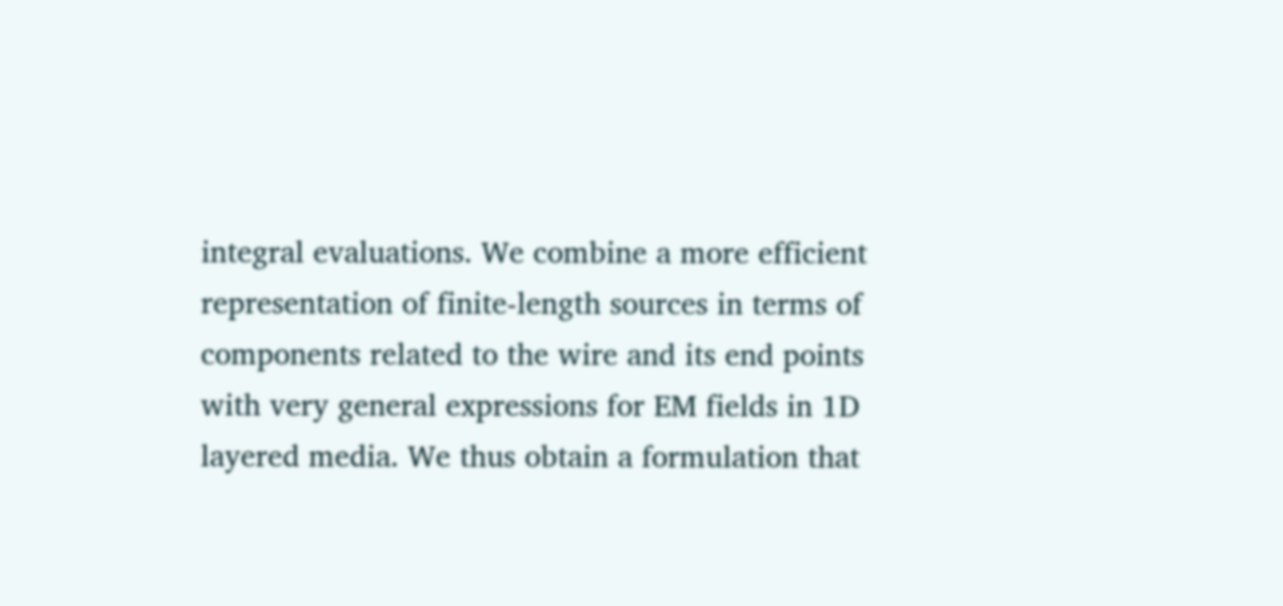integral evaluations. We combine a more efficient representation of finite-length sources in terms of components related to the wire and its end points with very general expressions for EM fields in 1D layered media. We thus obtain a formulation that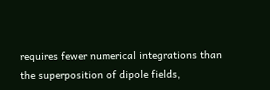requires fewer numerical integrations than the superposition of dipole fields,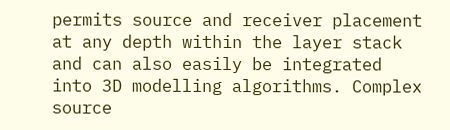permits source and receiver placement at any depth within the layer stack and can also easily be integrated into 3D modelling algorithms. Complex source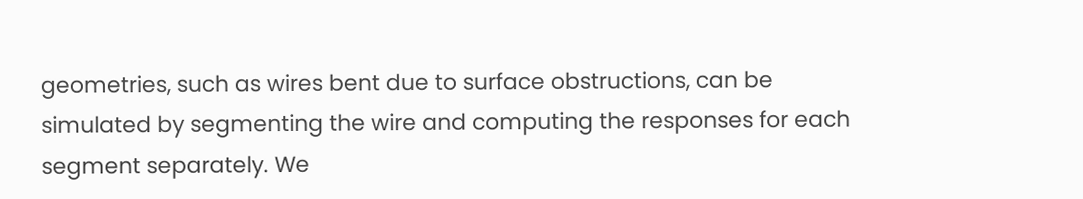geometries, such as wires bent due to surface obstructions, can be simulated by segmenting the wire and computing the responses for each segment separately. We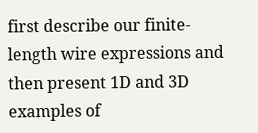first describe our finite-length wire expressions and then present 1D and 3D examples of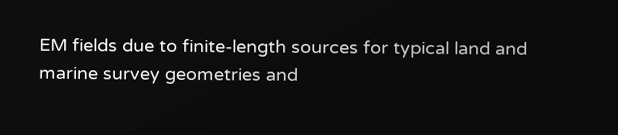EM fields due to finite-length sources for typical land and marine survey geometries and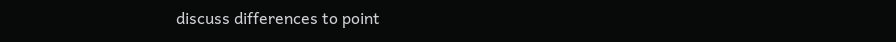discuss differences to point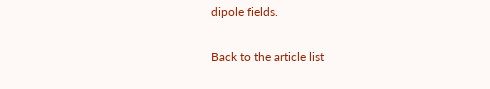dipole fields.

Back to the article list